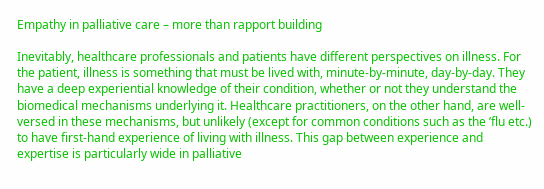Empathy in palliative care – more than rapport building

Inevitably, healthcare professionals and patients have different perspectives on illness. For the patient, illness is something that must be lived with, minute-by-minute, day-by-day. They have a deep experiential knowledge of their condition, whether or not they understand the biomedical mechanisms underlying it. Healthcare practitioners, on the other hand, are well-versed in these mechanisms, but unlikely (except for common conditions such as the ’flu etc.) to have first-hand experience of living with illness. This gap between experience and expertise is particularly wide in palliative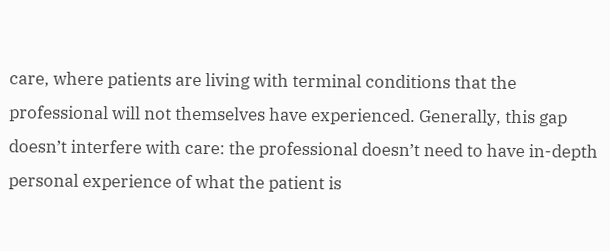care, where patients are living with terminal conditions that the professional will not themselves have experienced. Generally, this gap doesn’t interfere with care: the professional doesn’t need to have in-depth personal experience of what the patient is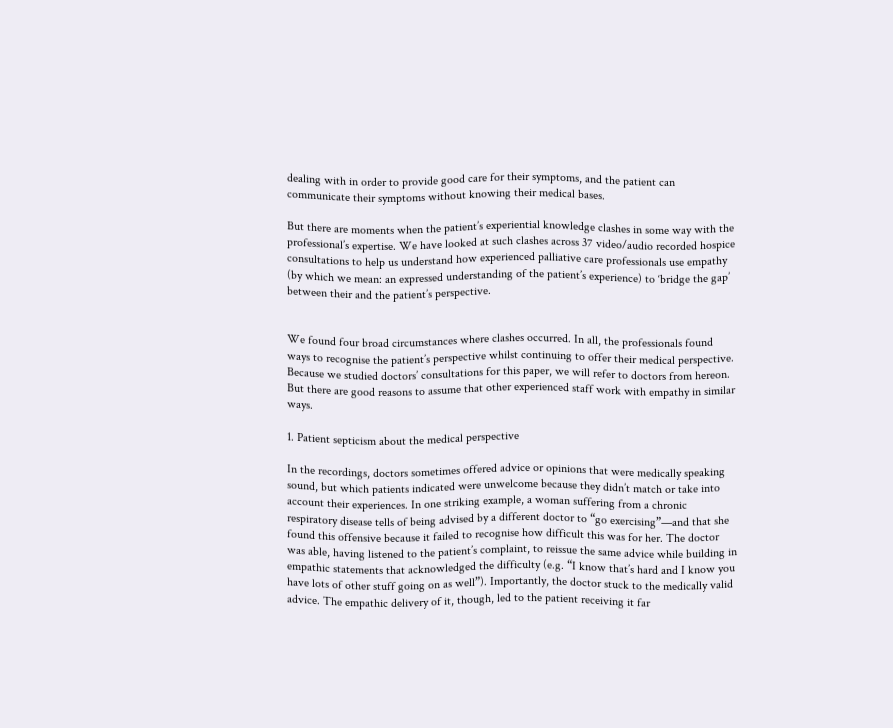dealing with in order to provide good care for their symptoms, and the patient can communicate their symptoms without knowing their medical bases.

But there are moments when the patient’s experiential knowledge clashes in some way with the professional’s expertise. We have looked at such clashes across 37 video/audio recorded hospice consultations to help us understand how experienced palliative care professionals use empathy (by which we mean: an expressed understanding of the patient’s experience) to ‘bridge the gap’ between their and the patient’s perspective.


We found four broad circumstances where clashes occurred. In all, the professionals found ways to recognise the patient’s perspective whilst continuing to offer their medical perspective.  Because we studied doctors’ consultations for this paper, we will refer to doctors from hereon. But there are good reasons to assume that other experienced staff work with empathy in similar ways.

1. Patient septicism about the medical perspective

In the recordings, doctors sometimes offered advice or opinions that were medically speaking sound, but which patients indicated were unwelcome because they didn’t match or take into account their experiences. In one striking example, a woman suffering from a chronic respiratory disease tells of being advised by a different doctor to “go exercising”—and that she found this offensive because it failed to recognise how difficult this was for her. The doctor was able, having listened to the patient’s complaint, to reissue the same advice while building in empathic statements that acknowledged the difficulty (e.g. “I know that’s hard and I know you have lots of other stuff going on as well”). Importantly, the doctor stuck to the medically valid advice. The empathic delivery of it, though, led to the patient receiving it far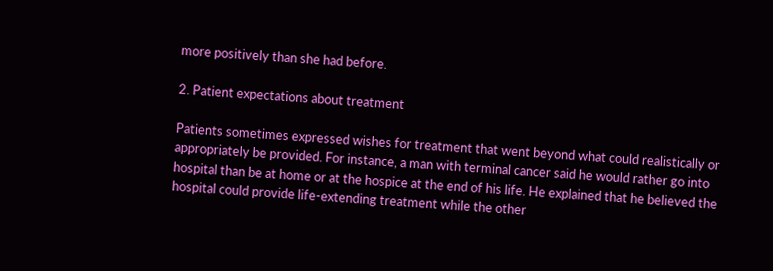more positively than she had before.

2. Patient expectations about treatment

Patients sometimes expressed wishes for treatment that went beyond what could realistically or appropriately be provided. For instance, a man with terminal cancer said he would rather go into hospital than be at home or at the hospice at the end of his life. He explained that he believed the hospital could provide life-extending treatment while the other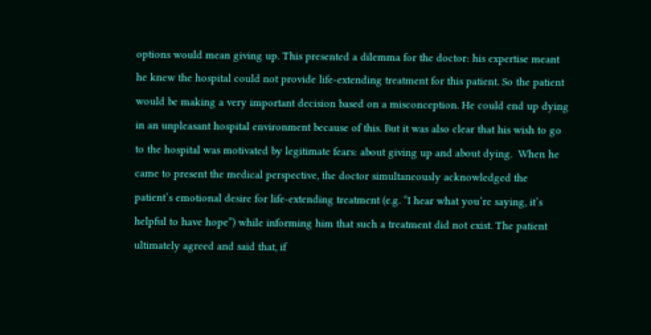options would mean giving up. This presented a dilemma for the doctor: his expertise meant he knew the hospital could not provide life-extending treatment for this patient. So the patient would be making a very important decision based on a misconception. He could end up dying in an unpleasant hospital environment because of this. But it was also clear that his wish to go to the hospital was motivated by legitimate fears: about giving up and about dying.  When he came to present the medical perspective, the doctor simultaneously acknowledged the patient’s emotional desire for life-extending treatment (e.g. “I hear what you’re saying, it’s helpful to have hope”) while informing him that such a treatment did not exist. The patient ultimately agreed and said that, if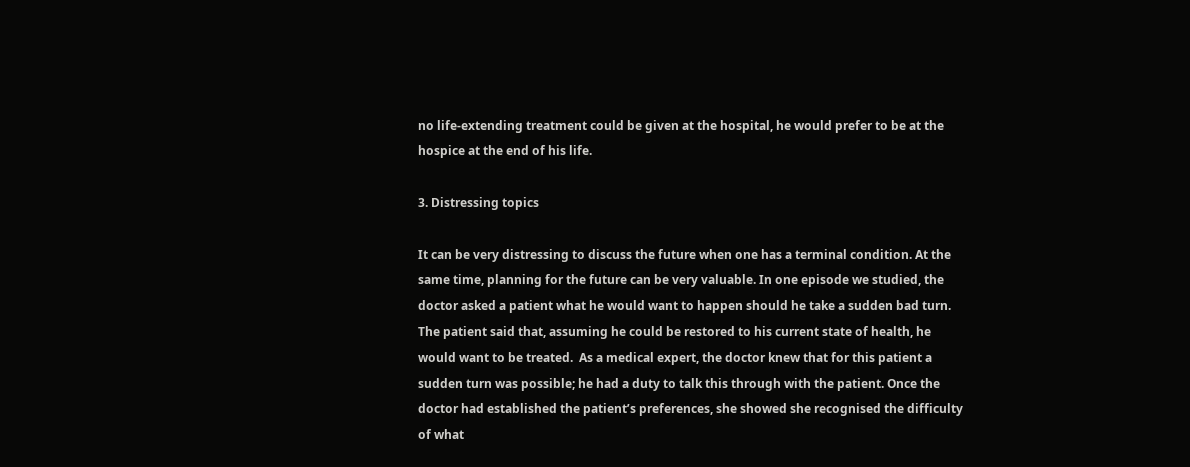no life-extending treatment could be given at the hospital, he would prefer to be at the hospice at the end of his life.

3. Distressing topics

It can be very distressing to discuss the future when one has a terminal condition. At the same time, planning for the future can be very valuable. In one episode we studied, the doctor asked a patient what he would want to happen should he take a sudden bad turn. The patient said that, assuming he could be restored to his current state of health, he would want to be treated.  As a medical expert, the doctor knew that for this patient a sudden turn was possible; he had a duty to talk this through with the patient. Once the doctor had established the patient’s preferences, she showed she recognised the difficulty of what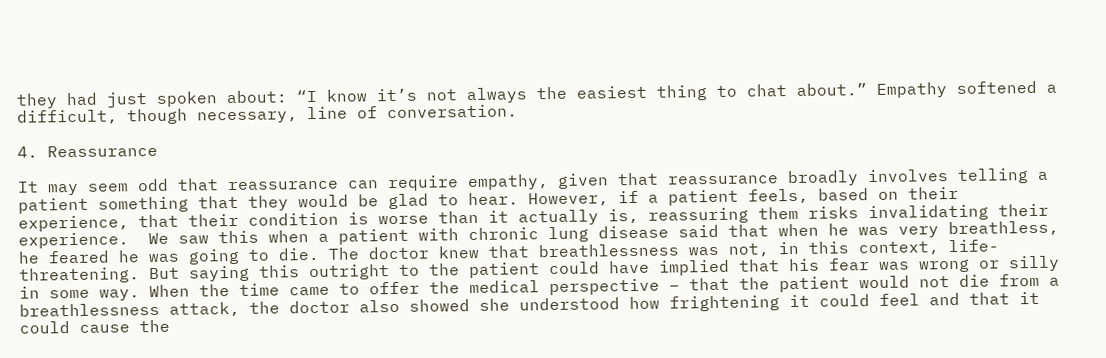they had just spoken about: “I know it’s not always the easiest thing to chat about.” Empathy softened a difficult, though necessary, line of conversation.

4. Reassurance

It may seem odd that reassurance can require empathy, given that reassurance broadly involves telling a patient something that they would be glad to hear. However, if a patient feels, based on their experience, that their condition is worse than it actually is, reassuring them risks invalidating their experience.  We saw this when a patient with chronic lung disease said that when he was very breathless, he feared he was going to die. The doctor knew that breathlessness was not, in this context, life-threatening. But saying this outright to the patient could have implied that his fear was wrong or silly in some way. When the time came to offer the medical perspective – that the patient would not die from a breathlessness attack, the doctor also showed she understood how frightening it could feel and that it could cause the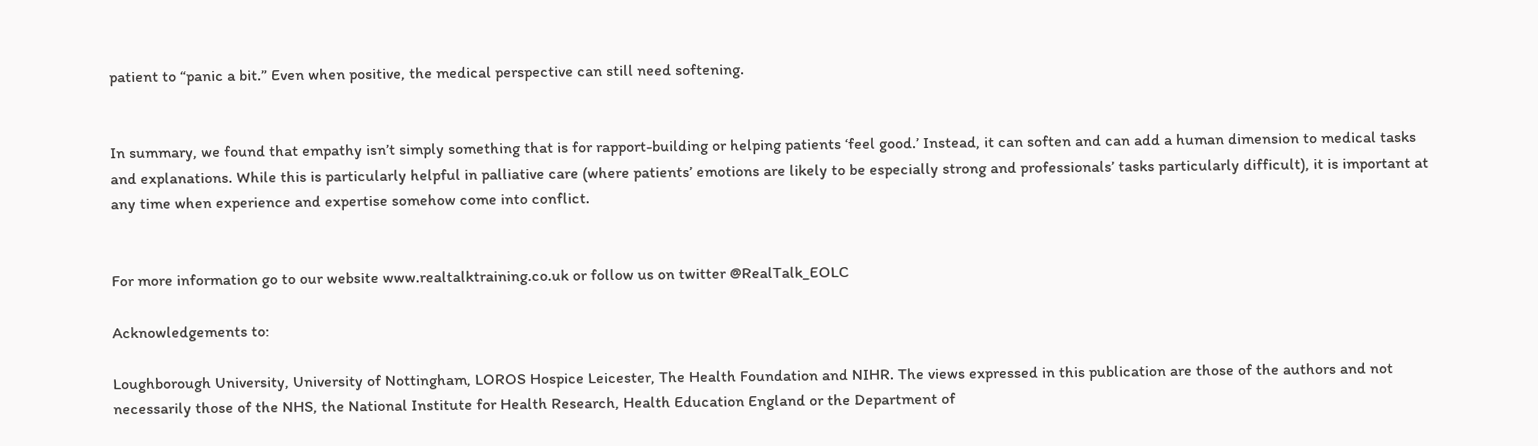patient to “panic a bit.” Even when positive, the medical perspective can still need softening.


In summary, we found that empathy isn’t simply something that is for rapport-building or helping patients ‘feel good.’ Instead, it can soften and can add a human dimension to medical tasks and explanations. While this is particularly helpful in palliative care (where patients’ emotions are likely to be especially strong and professionals’ tasks particularly difficult), it is important at any time when experience and expertise somehow come into conflict.


For more information go to our website www.realtalktraining.co.uk or follow us on twitter @RealTalk_EOLC

Acknowledgements to:

Loughborough University, University of Nottingham, LOROS Hospice Leicester, The Health Foundation and NIHR. The views expressed in this publication are those of the authors and not necessarily those of the NHS, the National Institute for Health Research, Health Education England or the Department of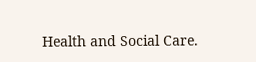Health and Social Care.